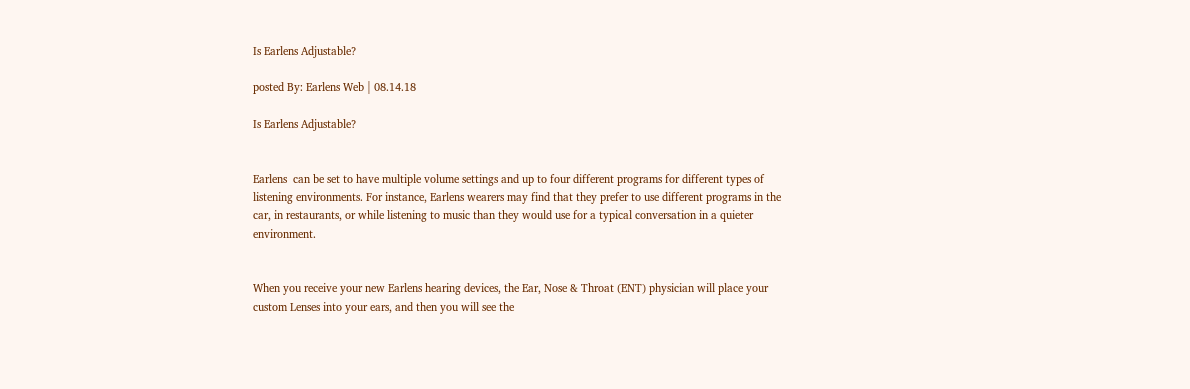Is Earlens Adjustable?

posted By: Earlens Web | 08.14.18

Is Earlens Adjustable?


Earlens  can be set to have multiple volume settings and up to four different programs for different types of listening environments. For instance, Earlens wearers may find that they prefer to use different programs in the car, in restaurants, or while listening to music than they would use for a typical conversation in a quieter environment.


When you receive your new Earlens hearing devices, the Ear, Nose & Throat (ENT) physician will place your custom Lenses into your ears, and then you will see the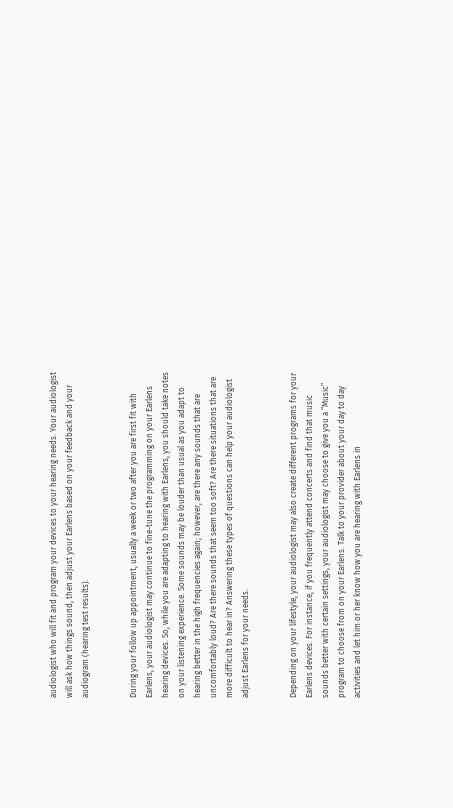audiologist who will fit and program your devices to your hearing needs. Your audiologist will ask how things sound, then adjust your Earlens based on your feedback and your audiogram (hearing test results).


During your follow up appointment, usually a week or two after you are first fit with Earlens, your audiologist may continue to fine-tune the programming on your Earlens hearing devices. So, while you are adapting to hearing with Earlens, you should take notes on your listening experience. Some sounds may be louder than usual as you adapt to hearing better in the high frequencies again; however, are there any sounds that are uncomfortably loud? Are there sounds that seem too soft? Are there situations that are more difficult to hear in? Answering these types of questions can help your audiologist adjust Earlens for your needs.


Depending on your lifestyle, your audiologist may also create different programs for your Earlens devices. For instance, if you frequently attend concerts and find that music sounds better with certain settings, your audiologist may choose to give you a “Music” program to choose from on your Earlens. Talk to your provider about your day to day activities and let him or her know how you are hearing with Earlens in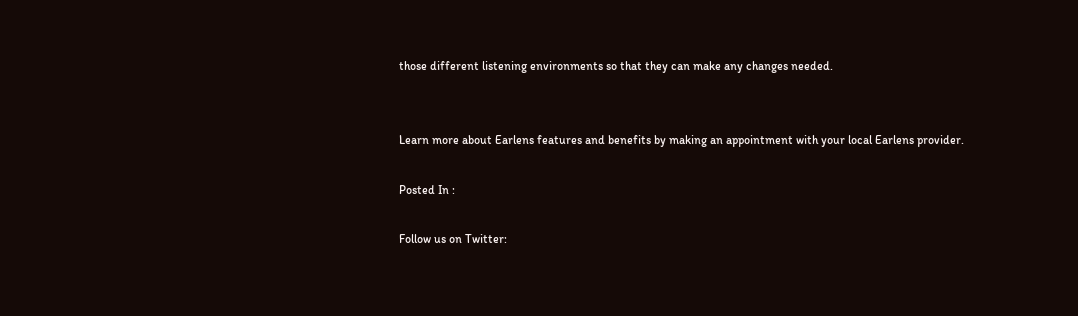those different listening environments so that they can make any changes needed.


Learn more about Earlens features and benefits by making an appointment with your local Earlens provider.

Posted In :

Follow us on Twitter: